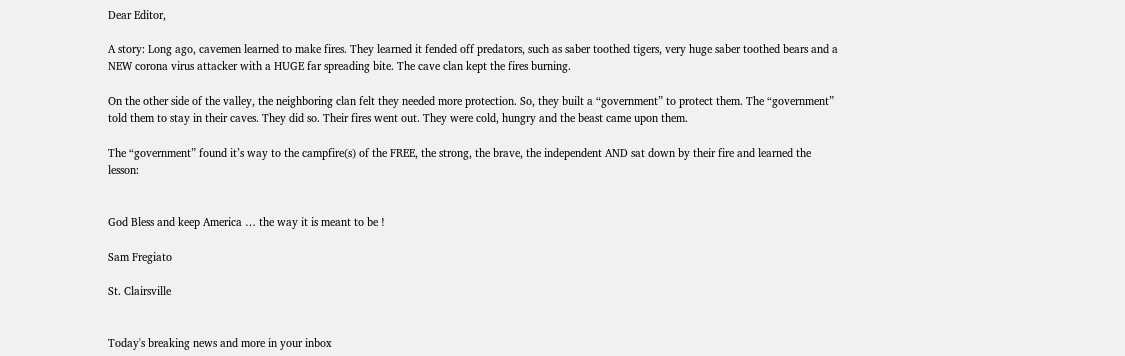Dear Editor,

A story: Long ago, cavemen learned to make fires. They learned it fended off predators, such as saber toothed tigers, very huge saber toothed bears and a NEW corona virus attacker with a HUGE far spreading bite. The cave clan kept the fires burning.

On the other side of the valley, the neighboring clan felt they needed more protection. So, they built a “government” to protect them. The “government” told them to stay in their caves. They did so. Their fires went out. They were cold, hungry and the beast came upon them.

The “government” found it’s way to the campfire(s) of the FREE, the strong, the brave, the independent AND sat down by their fire and learned the lesson:


God Bless and keep America … the way it is meant to be !

Sam Fregiato

St. Clairsville


Today's breaking news and more in your inbox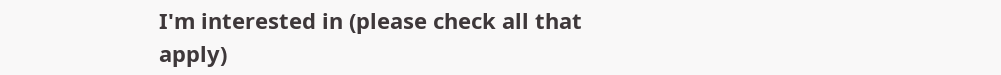I'm interested in (please check all that apply)